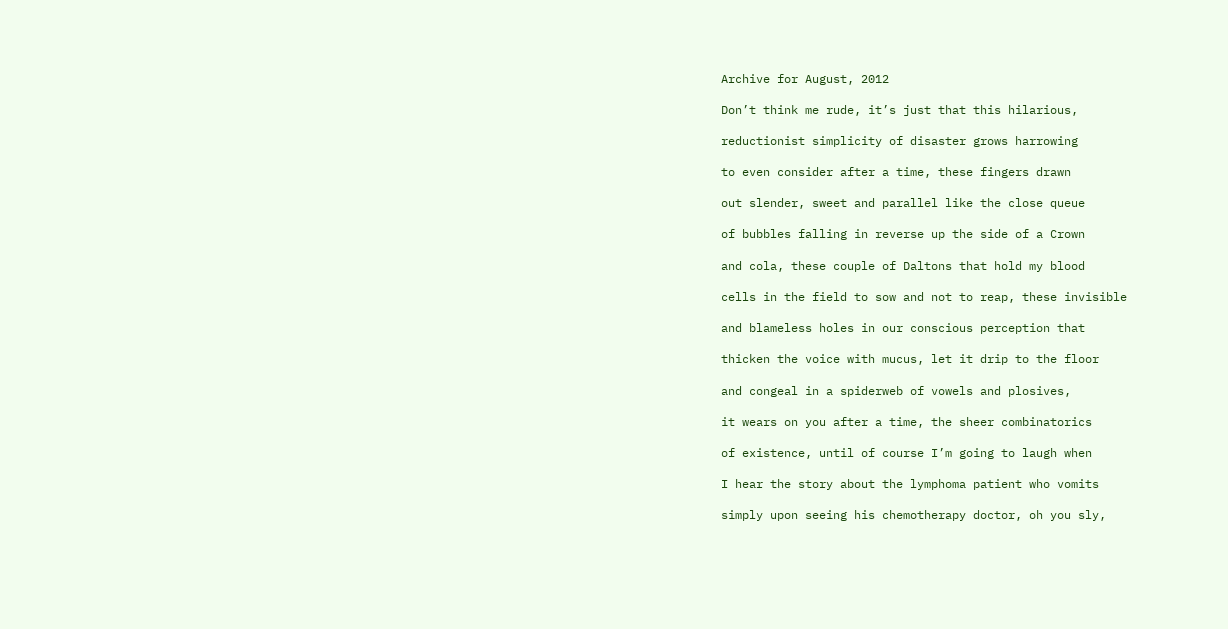Archive for August, 2012

Don’t think me rude, it’s just that this hilarious,

reductionist simplicity of disaster grows harrowing

to even consider after a time, these fingers drawn

out slender, sweet and parallel like the close queue

of bubbles falling in reverse up the side of a Crown

and cola, these couple of Daltons that hold my blood

cells in the field to sow and not to reap, these invisible

and blameless holes in our conscious perception that

thicken the voice with mucus, let it drip to the floor

and congeal in a spiderweb of vowels and plosives,

it wears on you after a time, the sheer combinatorics

of existence, until of course I’m going to laugh when

I hear the story about the lymphoma patient who vomits

simply upon seeing his chemotherapy doctor, oh you sly,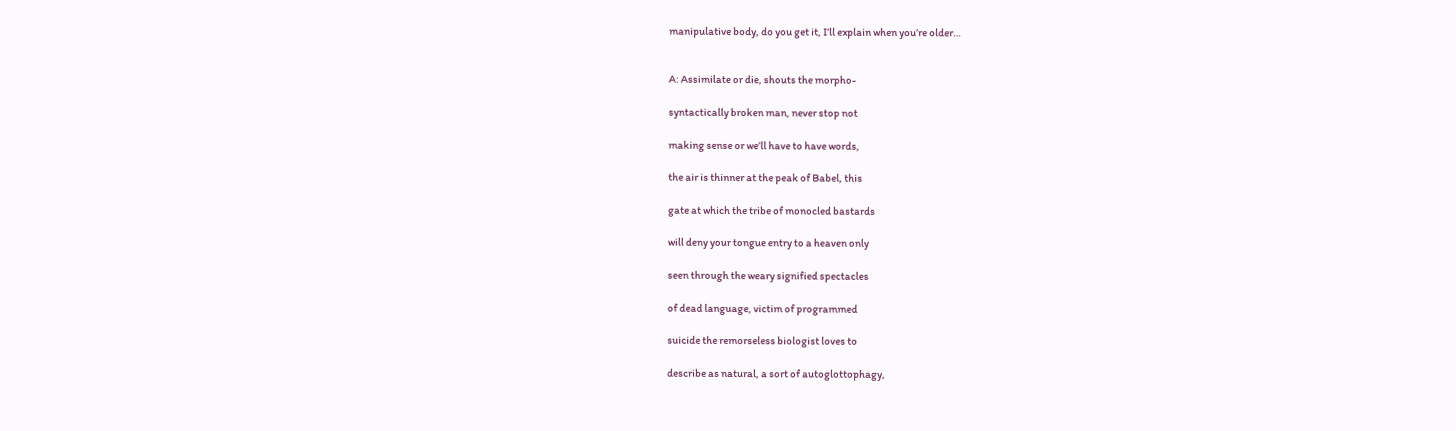manipulative body, do you get it, I’ll explain when you’re older…


A: Assimilate or die, shouts the morpho-

syntactically broken man, never stop not

making sense or we’ll have to have words,

the air is thinner at the peak of Babel, this

gate at which the tribe of monocled bastards

will deny your tongue entry to a heaven only

seen through the weary signified spectacles

of dead language, victim of programmed

suicide the remorseless biologist loves to

describe as natural, a sort of autoglottophagy,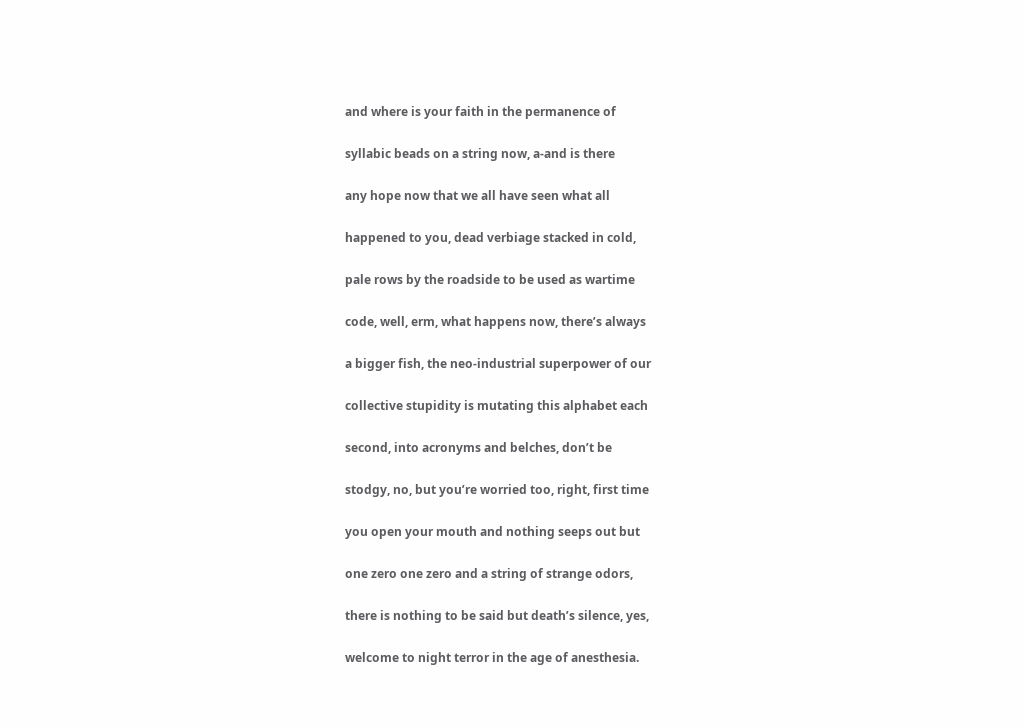and where is your faith in the permanence of

syllabic beads on a string now, a-and is there

any hope now that we all have seen what all

happened to you, dead verbiage stacked in cold,

pale rows by the roadside to be used as wartime

code, well, erm, what happens now, there’s always

a bigger fish, the neo-industrial superpower of our

collective stupidity is mutating this alphabet each

second, into acronyms and belches, don’t be

stodgy, no, but you’re worried too, right, first time

you open your mouth and nothing seeps out but

one zero one zero and a string of strange odors,

there is nothing to be said but death’s silence, yes,

welcome to night terror in the age of anesthesia.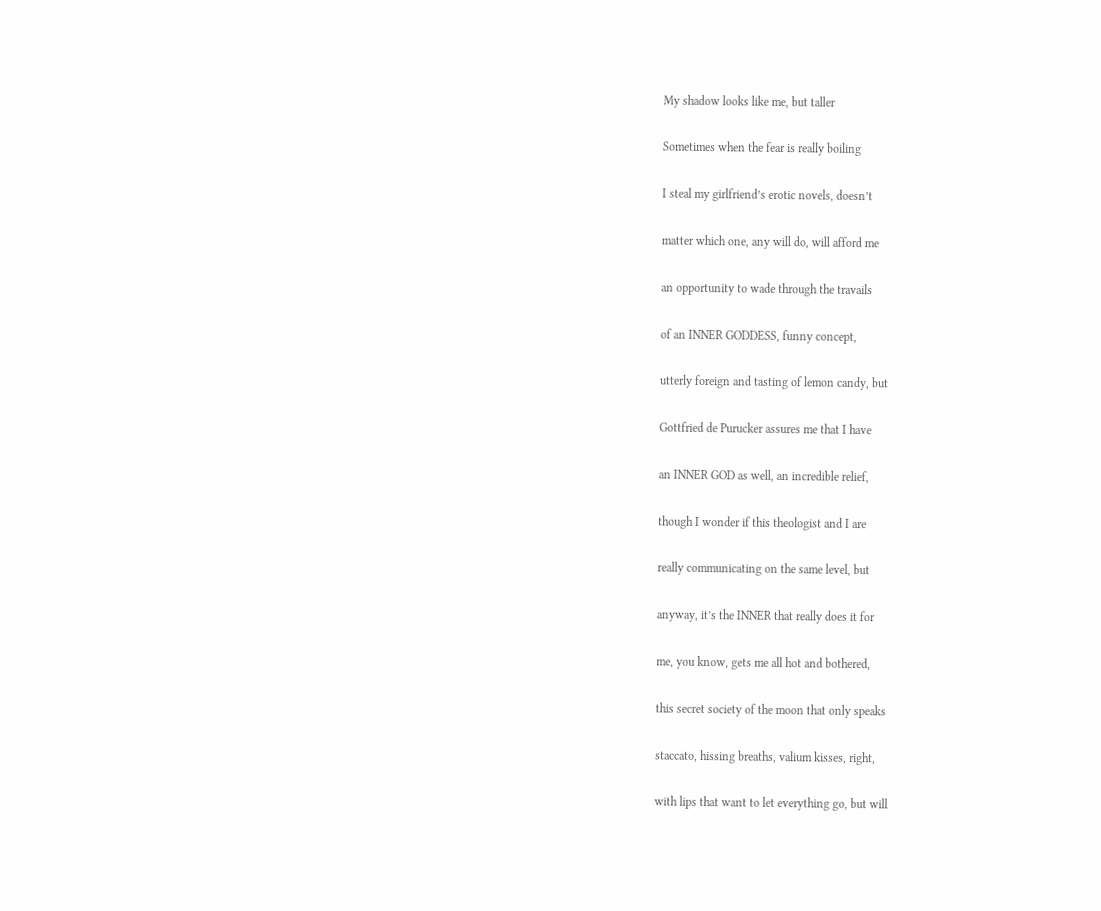My shadow looks like me, but taller

Sometimes when the fear is really boiling

I steal my girlfriend’s erotic novels, doesn’t

matter which one, any will do, will afford me

an opportunity to wade through the travails

of an INNER GODDESS, funny concept,

utterly foreign and tasting of lemon candy, but

Gottfried de Purucker assures me that I have

an INNER GOD as well, an incredible relief,

though I wonder if this theologist and I are

really communicating on the same level, but

anyway, it’s the INNER that really does it for

me, you know, gets me all hot and bothered,

this secret society of the moon that only speaks

staccato, hissing breaths, valium kisses, right,

with lips that want to let everything go, but will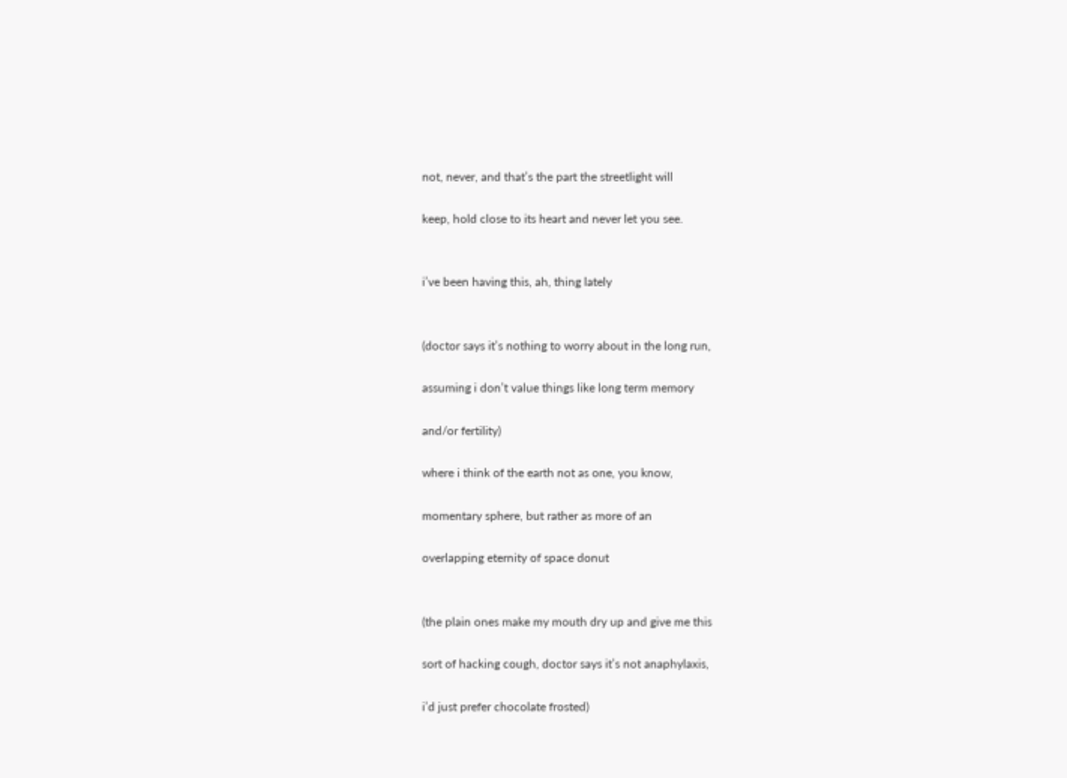not, never, and that’s the part the streetlight will

keep, hold close to its heart and never let you see.


i’ve been having this, ah, thing lately


(doctor says it’s nothing to worry about in the long run,

assuming i don’t value things like long term memory

and/or fertility)

where i think of the earth not as one, you know,

momentary sphere, but rather as more of an

overlapping eternity of space donut


(the plain ones make my mouth dry up and give me this

sort of hacking cough, doctor says it’s not anaphylaxis,

i’d just prefer chocolate frosted)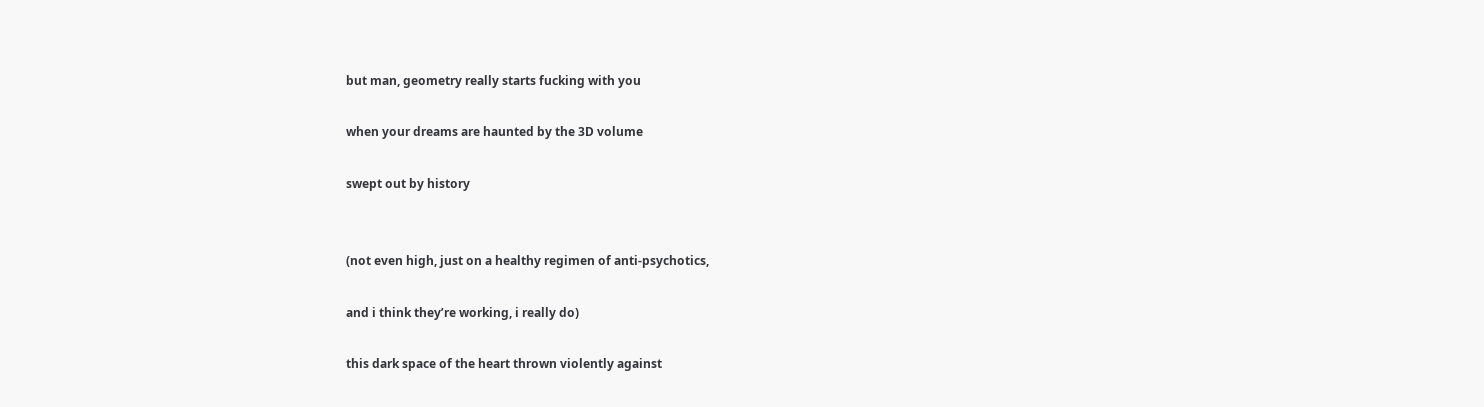but man, geometry really starts fucking with you

when your dreams are haunted by the 3D volume

swept out by history


(not even high, just on a healthy regimen of anti-psychotics,

and i think they’re working, i really do)

this dark space of the heart thrown violently against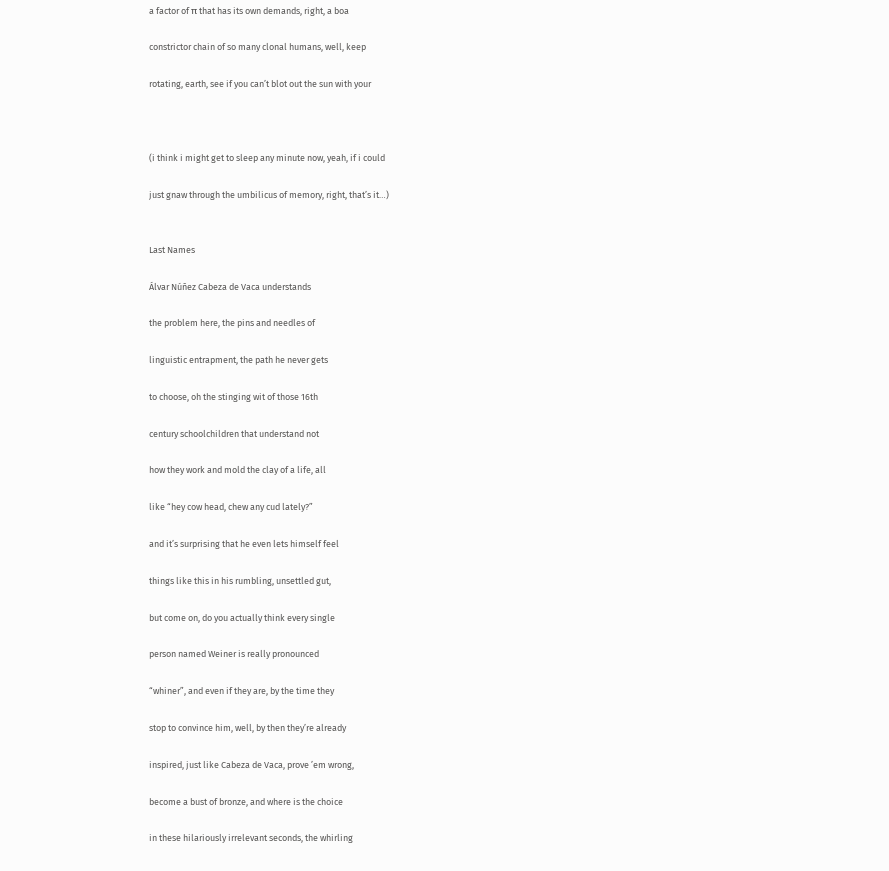a factor of π that has its own demands, right, a boa

constrictor chain of so many clonal humans, well, keep

rotating, earth, see if you can’t blot out the sun with your



(i think i might get to sleep any minute now, yeah, if i could

just gnaw through the umbilicus of memory, right, that’s it…)


Last Names

Álvar Núñez Cabeza de Vaca understands

the problem here, the pins and needles of

linguistic entrapment, the path he never gets

to choose, oh the stinging wit of those 16th

century schoolchildren that understand not

how they work and mold the clay of a life, all

like “hey cow head, chew any cud lately?”

and it’s surprising that he even lets himself feel

things like this in his rumbling, unsettled gut,

but come on, do you actually think every single

person named Weiner is really pronounced

“whiner”, and even if they are, by the time they

stop to convince him, well, by then they’re already

inspired, just like Cabeza de Vaca, prove ’em wrong,

become a bust of bronze, and where is the choice

in these hilariously irrelevant seconds, the whirling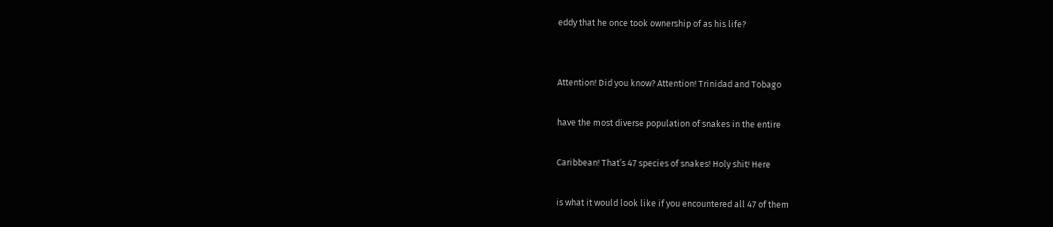eddy that he once took ownership of as his life?


Attention! Did you know? Attention! Trinidad and Tobago

have the most diverse population of snakes in the entire

Caribbean! That’s 47 species of snakes! Holy shit! Here

is what it would look like if you encountered all 47 of them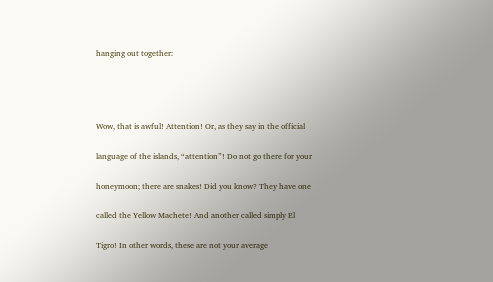hanging out together:




Wow, that is awful! Attention! Or, as they say in the official

language of the islands, “attention”! Do not go there for your

honeymoon; there are snakes! Did you know? They have one

called the Yellow Machete! And another called simply El

Tigro! In other words, these are not your average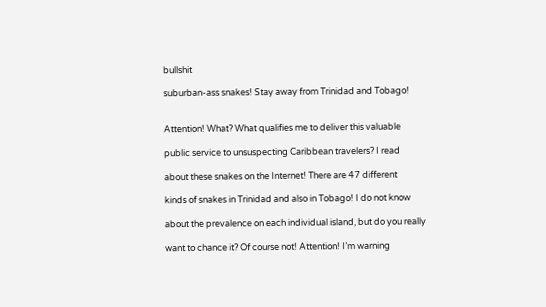bullshit

suburban-ass snakes! Stay away from Trinidad and Tobago!


Attention! What? What qualifies me to deliver this valuable

public service to unsuspecting Caribbean travelers? I read

about these snakes on the Internet! There are 47 different

kinds of snakes in Trinidad and also in Tobago! I do not know

about the prevalence on each individual island, but do you really

want to chance it? Of course not! Attention! I’m warning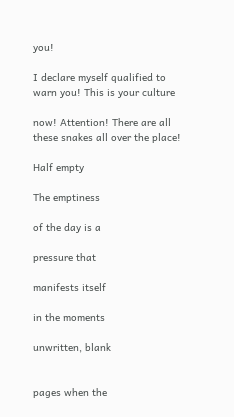you!

I declare myself qualified to warn you! This is your culture

now! Attention! There are all these snakes all over the place!

Half empty

The emptiness

of the day is a

pressure that

manifests itself

in the moments

unwritten, blank


pages when the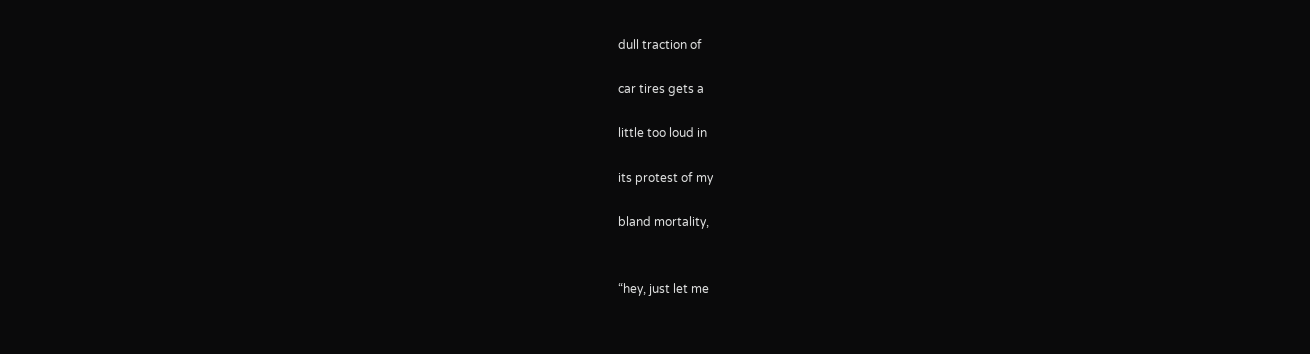dull traction of

car tires gets a

little too loud in

its protest of my

bland mortality,


“hey, just let me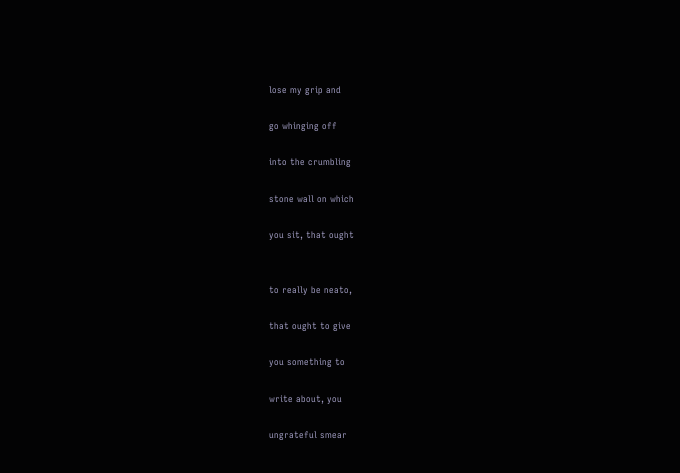lose my grip and

go whinging off

into the crumbling

stone wall on which

you sit, that ought


to really be neato,

that ought to give

you something to

write about, you

ungrateful smear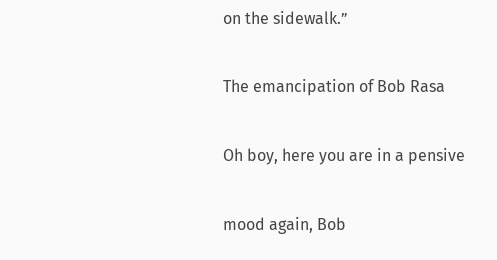on the sidewalk.”

The emancipation of Bob Rasa

Oh boy, here you are in a pensive

mood again, Bob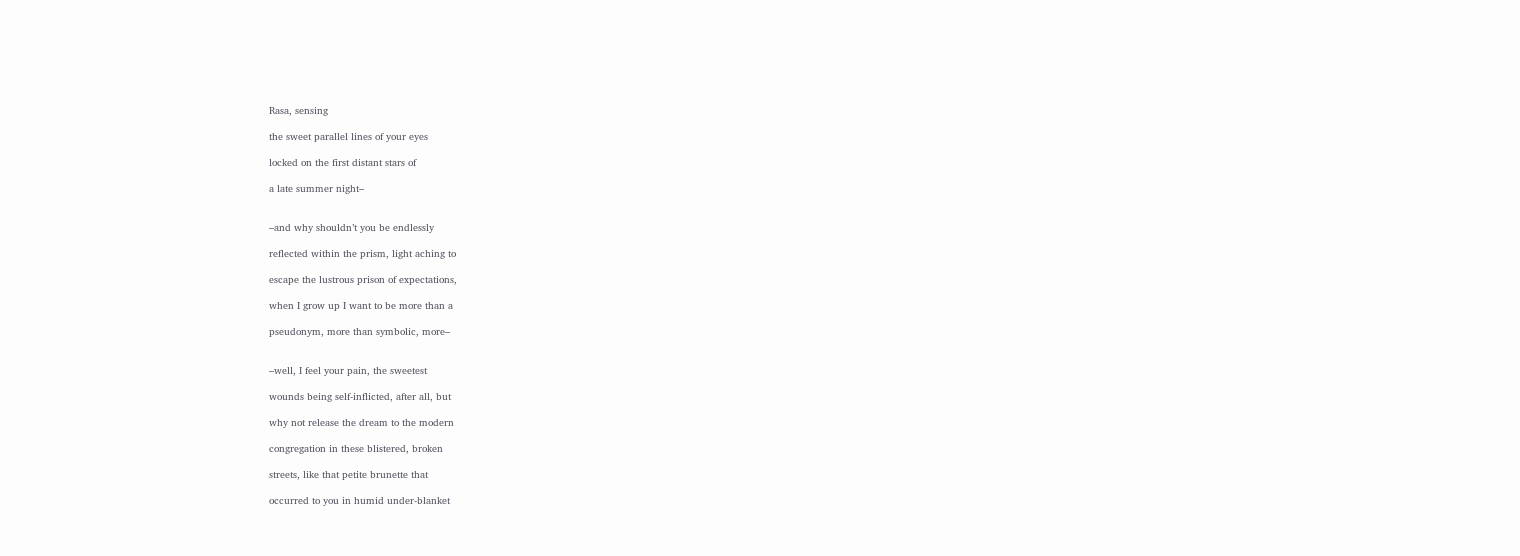Rasa, sensing

the sweet parallel lines of your eyes

locked on the first distant stars of

a late summer night–


–and why shouldn’t you be endlessly

reflected within the prism, light aching to

escape the lustrous prison of expectations,

when I grow up I want to be more than a

pseudonym, more than symbolic, more–


–well, I feel your pain, the sweetest

wounds being self-inflicted, after all, but

why not release the dream to the modern

congregation in these blistered, broken

streets, like that petite brunette that

occurred to you in humid under-blanket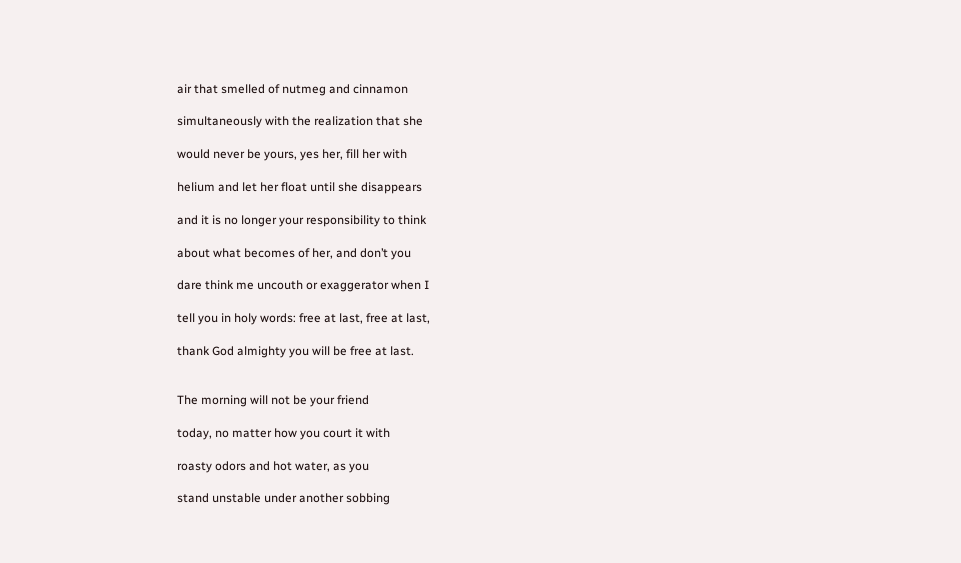air that smelled of nutmeg and cinnamon

simultaneously with the realization that she

would never be yours, yes her, fill her with

helium and let her float until she disappears

and it is no longer your responsibility to think

about what becomes of her, and don’t you

dare think me uncouth or exaggerator when I

tell you in holy words: free at last, free at last,

thank God almighty you will be free at last.


The morning will not be your friend

today, no matter how you court it with

roasty odors and hot water, as you

stand unstable under another sobbing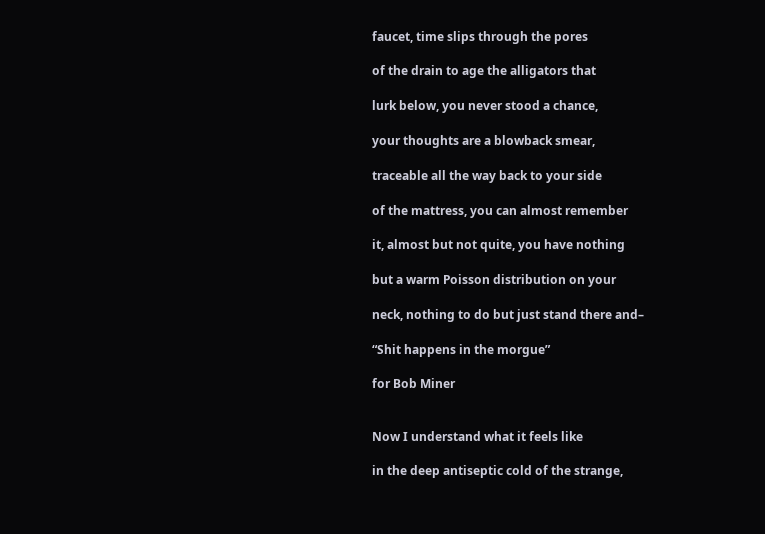faucet, time slips through the pores

of the drain to age the alligators that

lurk below, you never stood a chance,

your thoughts are a blowback smear,

traceable all the way back to your side

of the mattress, you can almost remember

it, almost but not quite, you have nothing

but a warm Poisson distribution on your

neck, nothing to do but just stand there and–

“Shit happens in the morgue”

for Bob Miner


Now I understand what it feels like

in the deep antiseptic cold of the strange,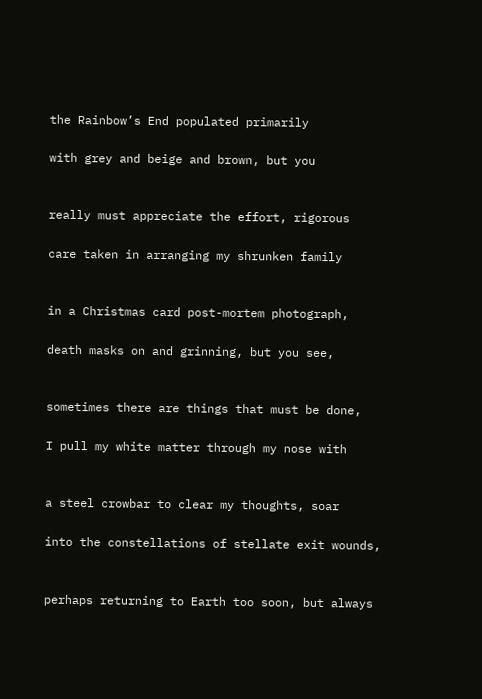the Rainbow’s End populated primarily

with grey and beige and brown, but you


really must appreciate the effort, rigorous

care taken in arranging my shrunken family


in a Christmas card post-mortem photograph,

death masks on and grinning, but you see,


sometimes there are things that must be done,

I pull my white matter through my nose with


a steel crowbar to clear my thoughts, soar

into the constellations of stellate exit wounds,


perhaps returning to Earth too soon, but always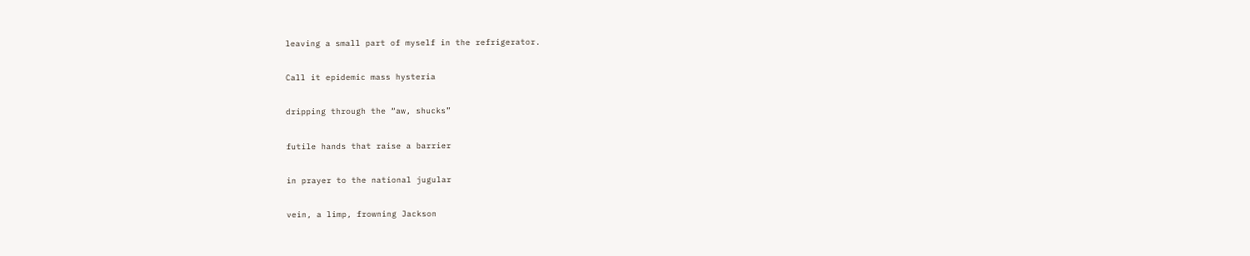leaving a small part of myself in the refrigerator.

Call it epidemic mass hysteria

dripping through the “aw, shucks”

futile hands that raise a barrier

in prayer to the national jugular

vein, a limp, frowning Jackson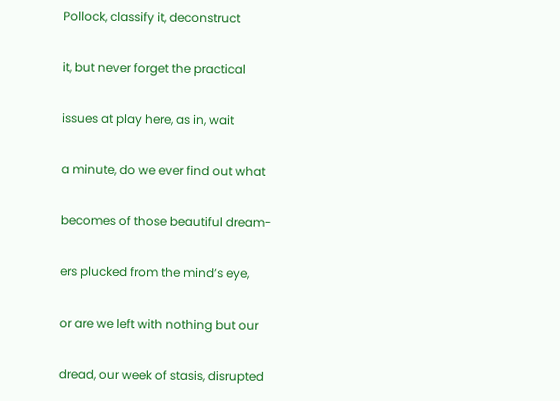Pollock, classify it, deconstruct

it, but never forget the practical

issues at play here, as in, wait

a minute, do we ever find out what

becomes of those beautiful dream-

ers plucked from the mind’s eye,

or are we left with nothing but our

dread, our week of stasis, disrupted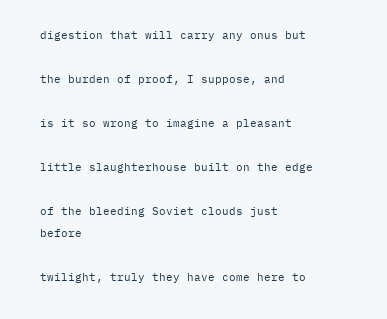digestion that will carry any onus but

the burden of proof, I suppose, and

is it so wrong to imagine a pleasant

little slaughterhouse built on the edge

of the bleeding Soviet clouds just before

twilight, truly they have come here to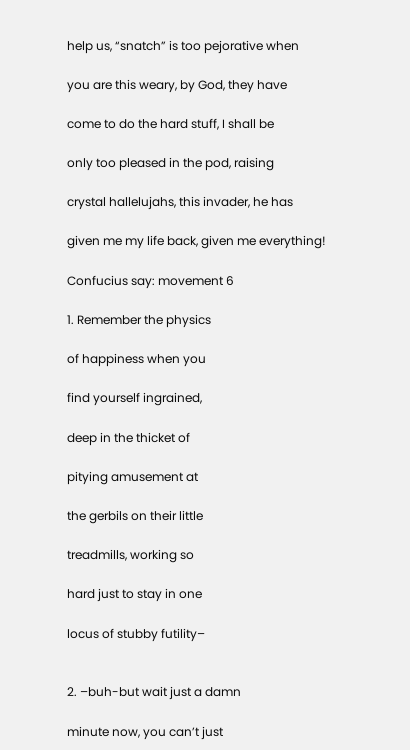help us, “snatch” is too pejorative when

you are this weary, by God, they have

come to do the hard stuff, I shall be

only too pleased in the pod, raising

crystal hallelujahs, this invader, he has

given me my life back, given me everything!

Confucius say: movement 6

1. Remember the physics

of happiness when you

find yourself ingrained,

deep in the thicket of

pitying amusement at

the gerbils on their little

treadmills, working so

hard just to stay in one

locus of stubby futility–


2. –buh-but wait just a damn

minute now, you can’t just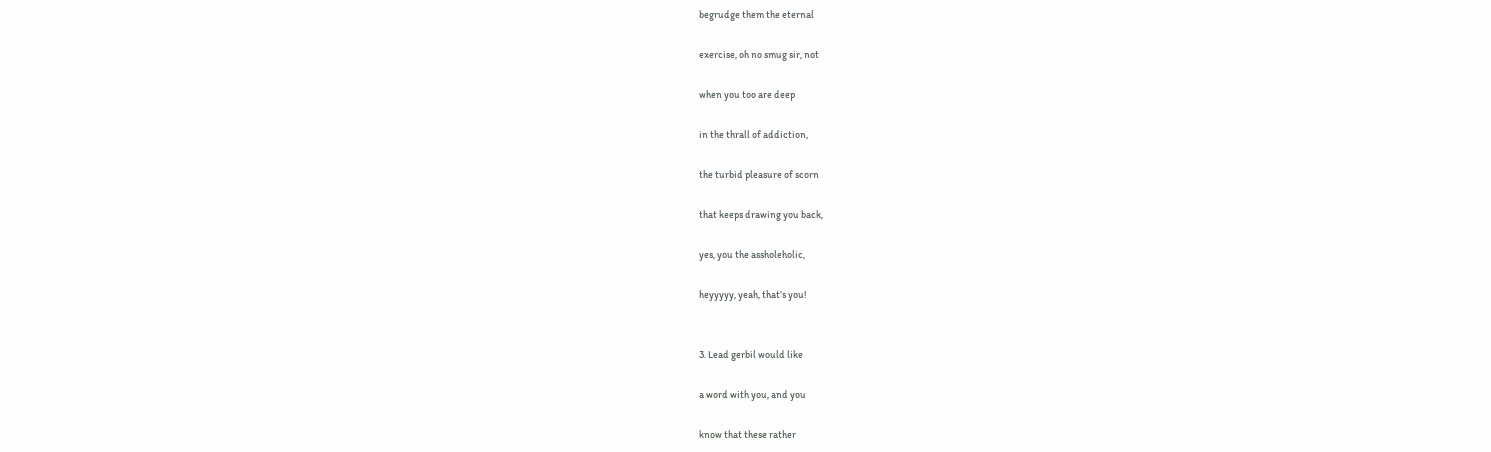begrudge them the eternal

exercise, oh no smug sir, not

when you too are deep

in the thrall of addiction,

the turbid pleasure of scorn

that keeps drawing you back,

yes, you the assholeholic,

heyyyyy, yeah, that’s you!


3. Lead gerbil would like

a word with you, and you

know that these rather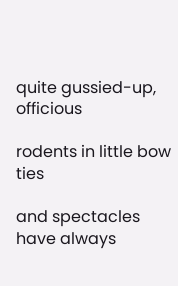quite gussied-up, officious

rodents in little bow ties

and spectacles have always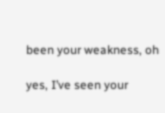been your weakness, oh

yes, I’ve seen your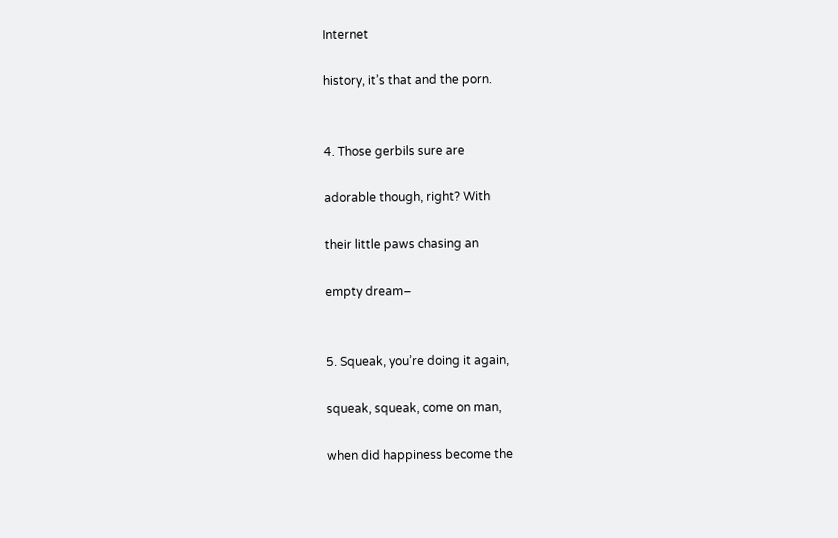Internet

history, it’s that and the porn.


4. Those gerbils sure are

adorable though, right? With

their little paws chasing an

empty dream–


5. Squeak, you’re doing it again,

squeak, squeak, come on man,

when did happiness become the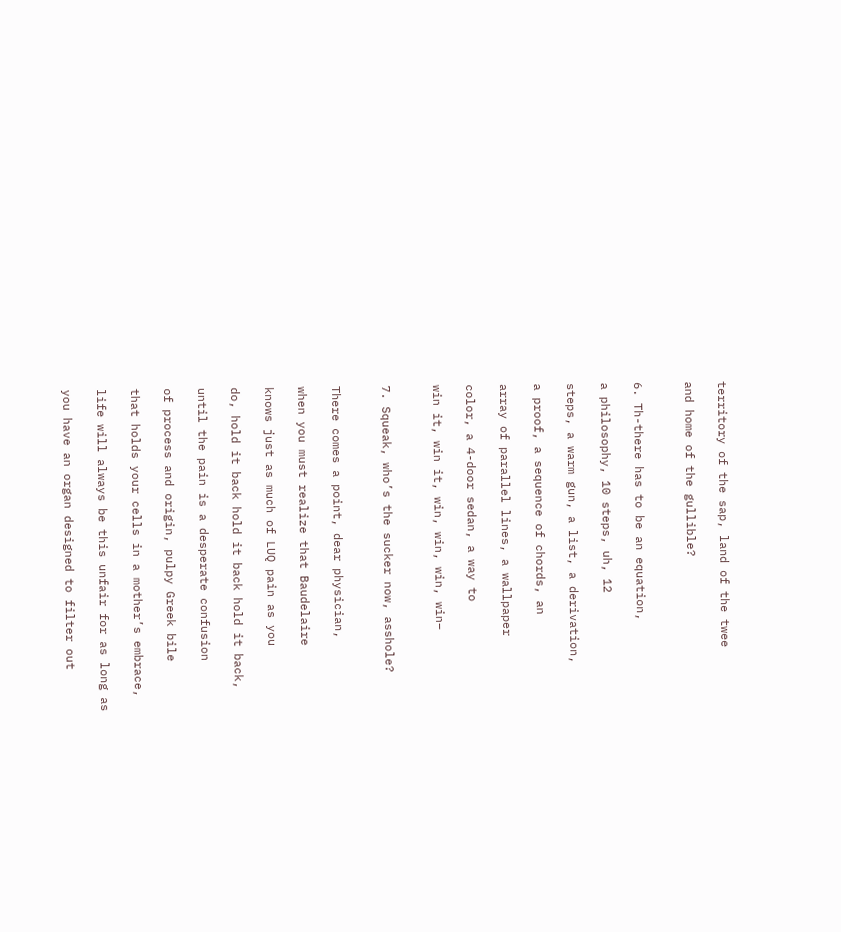territory of the sap, land of the twee

and home of the gullible?


6. Th-there has to be an equation,

a philosophy, 10 steps, uh, 12

steps, a warm gun, a list, a derivation,

a proof, a sequence of chords, an

array of parallel lines, a wallpaper

color, a 4-door sedan, a way to

win it, win it, win, win, win, win–


7. Squeak, who’s the sucker now, asshole?


There comes a point, dear physician,

when you must realize that Baudelaire

knows just as much of LUQ pain as you

do, hold it back hold it back hold it back,

until the pain is a desperate confusion

of process and origin, pulpy Greek bile

that holds your cells in a mother’s embrace,

life will always be this unfair for as long as

you have an organ designed to filter out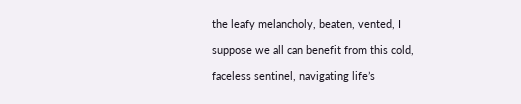the leafy melancholy, beaten, vented, I

suppose we all can benefit from this cold,

faceless sentinel, navigating life’s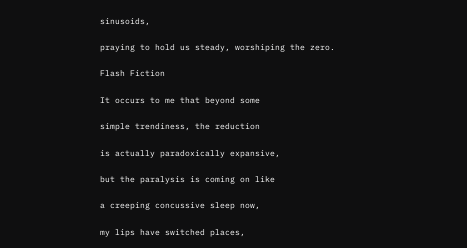sinusoids,

praying to hold us steady, worshiping the zero.

Flash Fiction

It occurs to me that beyond some

simple trendiness, the reduction

is actually paradoxically expansive,

but the paralysis is coming on like

a creeping concussive sleep now,

my lips have switched places,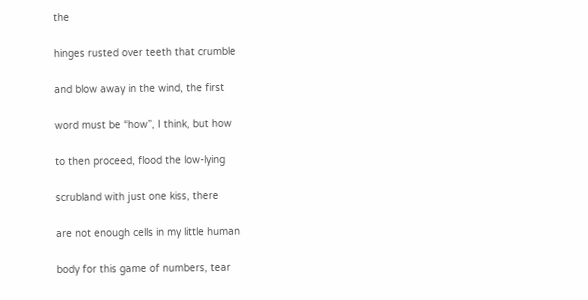the

hinges rusted over teeth that crumble

and blow away in the wind, the first

word must be “how”, I think, but how

to then proceed, flood the low-lying

scrubland with just one kiss, there

are not enough cells in my little human

body for this game of numbers, tear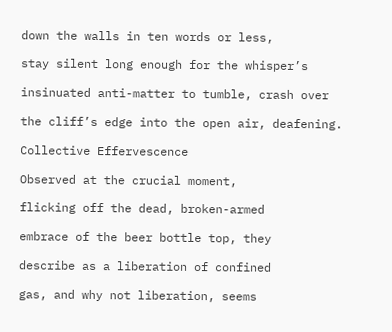down the walls in ten words or less,

stay silent long enough for the whisper’s

insinuated anti-matter to tumble, crash over

the cliff’s edge into the open air, deafening.

Collective Effervescence

Observed at the crucial moment,

flicking off the dead, broken-armed

embrace of the beer bottle top, they

describe as a liberation of confined

gas, and why not liberation, seems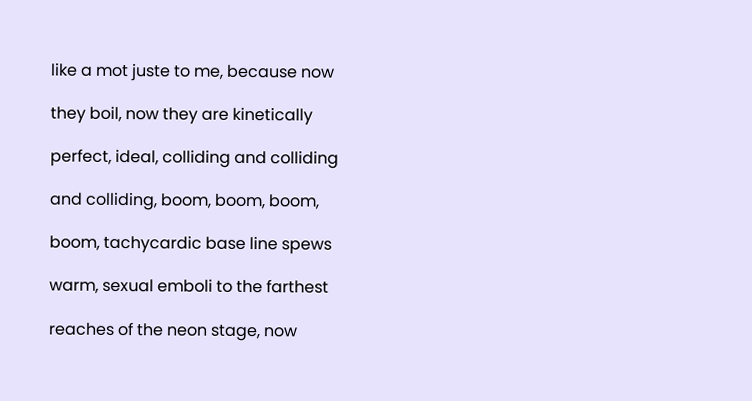like a mot juste to me, because now

they boil, now they are kinetically

perfect, ideal, colliding and colliding

and colliding, boom, boom, boom,

boom, tachycardic base line spews

warm, sexual emboli to the farthest

reaches of the neon stage, now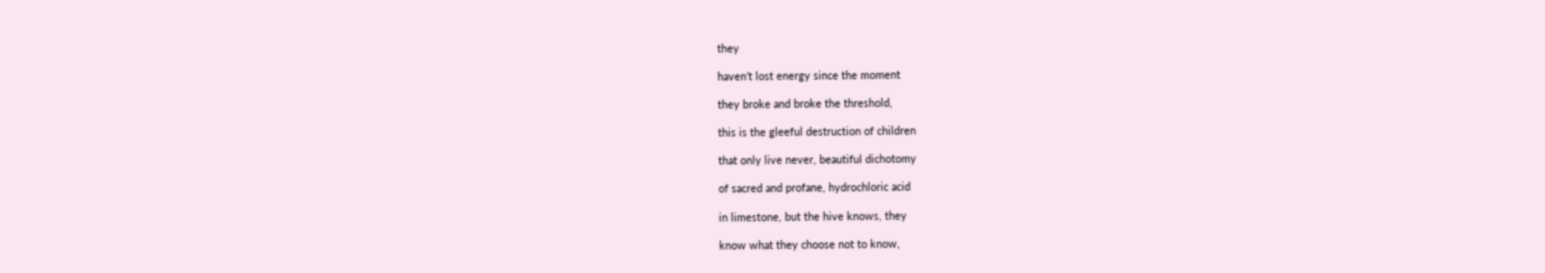they

haven’t lost energy since the moment

they broke and broke the threshold,

this is the gleeful destruction of children

that only live never, beautiful dichotomy

of sacred and profane, hydrochloric acid

in limestone, but the hive knows, they

know what they choose not to know,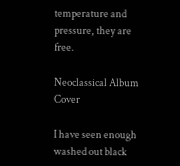temperature and pressure, they are free.

Neoclassical Album Cover

I have seen enough washed out black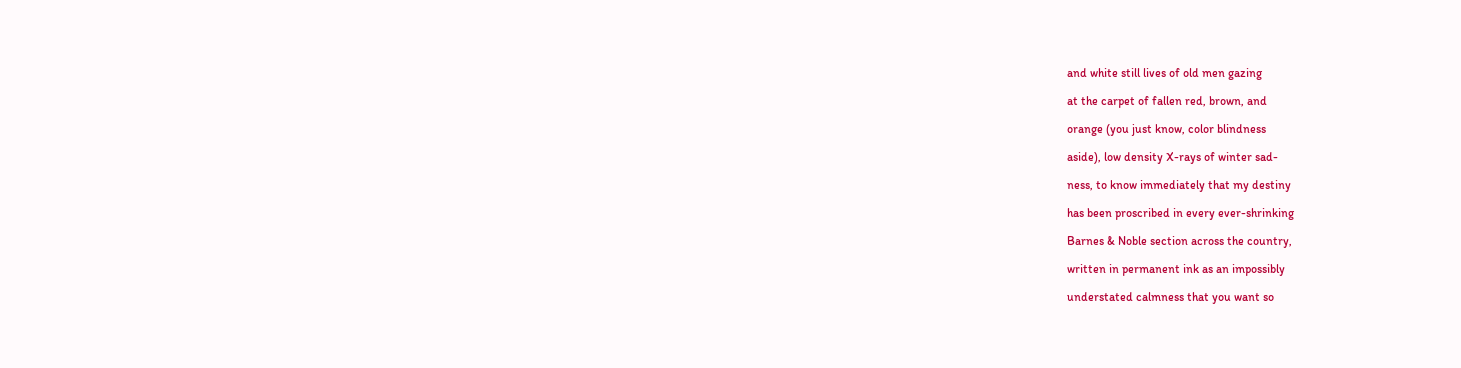and white still lives of old men gazing

at the carpet of fallen red, brown, and

orange (you just know, color blindness

aside), low density X-rays of winter sad-

ness, to know immediately that my destiny

has been proscribed in every ever-shrinking

Barnes & Noble section across the country,

written in permanent ink as an impossibly

understated calmness that you want so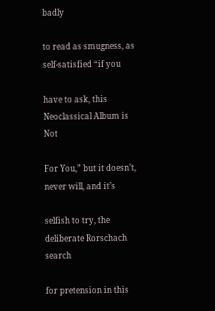badly

to read as smugness, as self-satisfied “if you

have to ask, this Neoclassical Album is Not

For You,” but it doesn’t, never will, and it’s

selfish to try, the deliberate Rorschach search

for pretension in this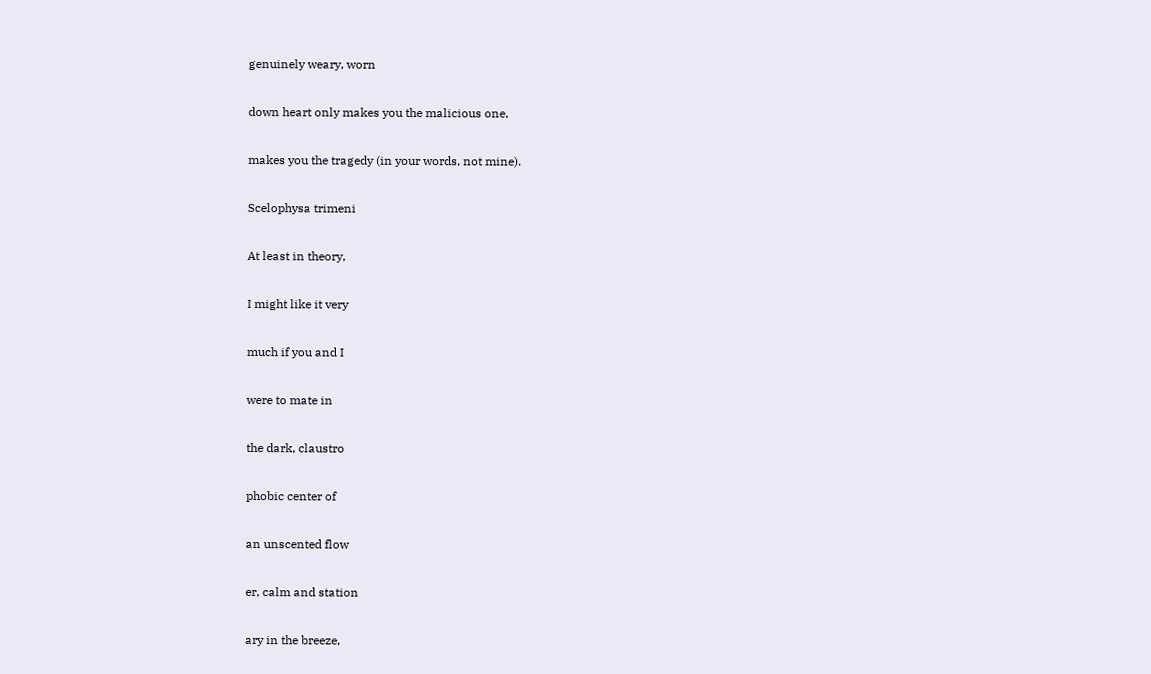genuinely weary, worn

down heart only makes you the malicious one,

makes you the tragedy (in your words, not mine).

Scelophysa trimeni

At least in theory,

I might like it very

much if you and I

were to mate in

the dark, claustro

phobic center of

an unscented flow

er, calm and station

ary in the breeze,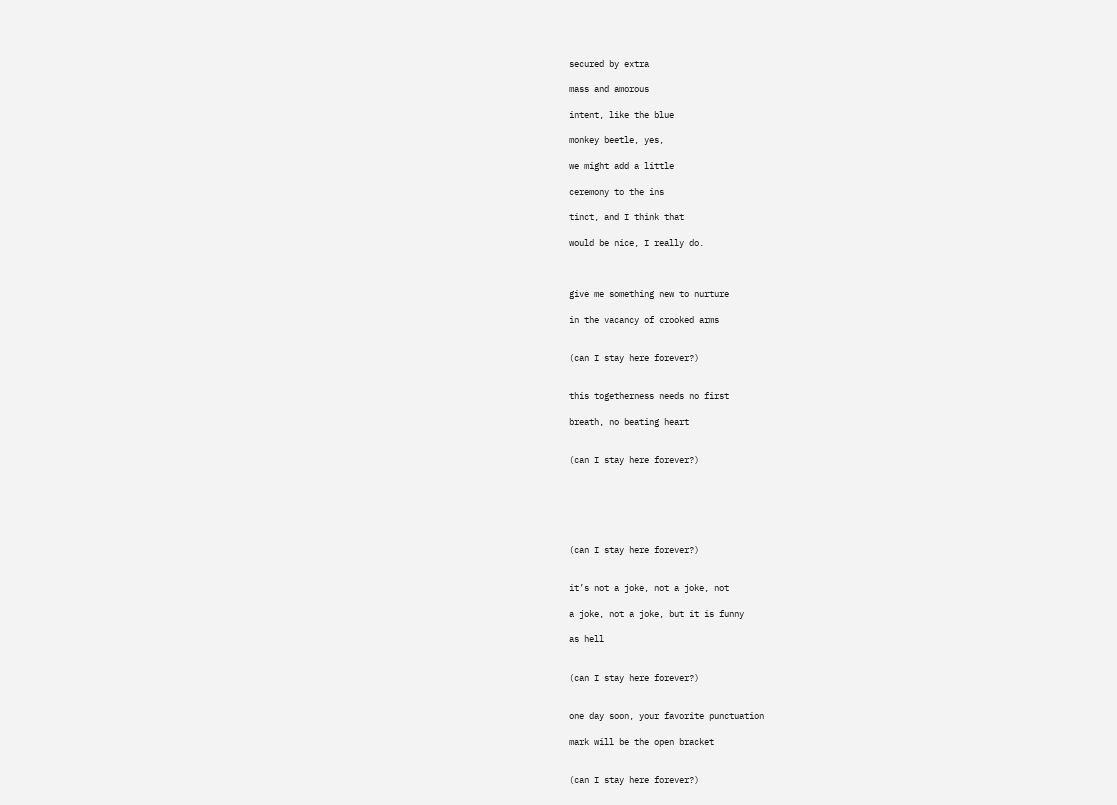secured by extra

mass and amorous

intent, like the blue

monkey beetle, yes,

we might add a little

ceremony to the ins

tinct, and I think that

would be nice, I really do.



give me something new to nurture

in the vacancy of crooked arms


(can I stay here forever?)


this togetherness needs no first

breath, no beating heart


(can I stay here forever?)






(can I stay here forever?)


it’s not a joke, not a joke, not

a joke, not a joke, but it is funny

as hell


(can I stay here forever?)


one day soon, your favorite punctuation

mark will be the open bracket


(can I stay here forever?)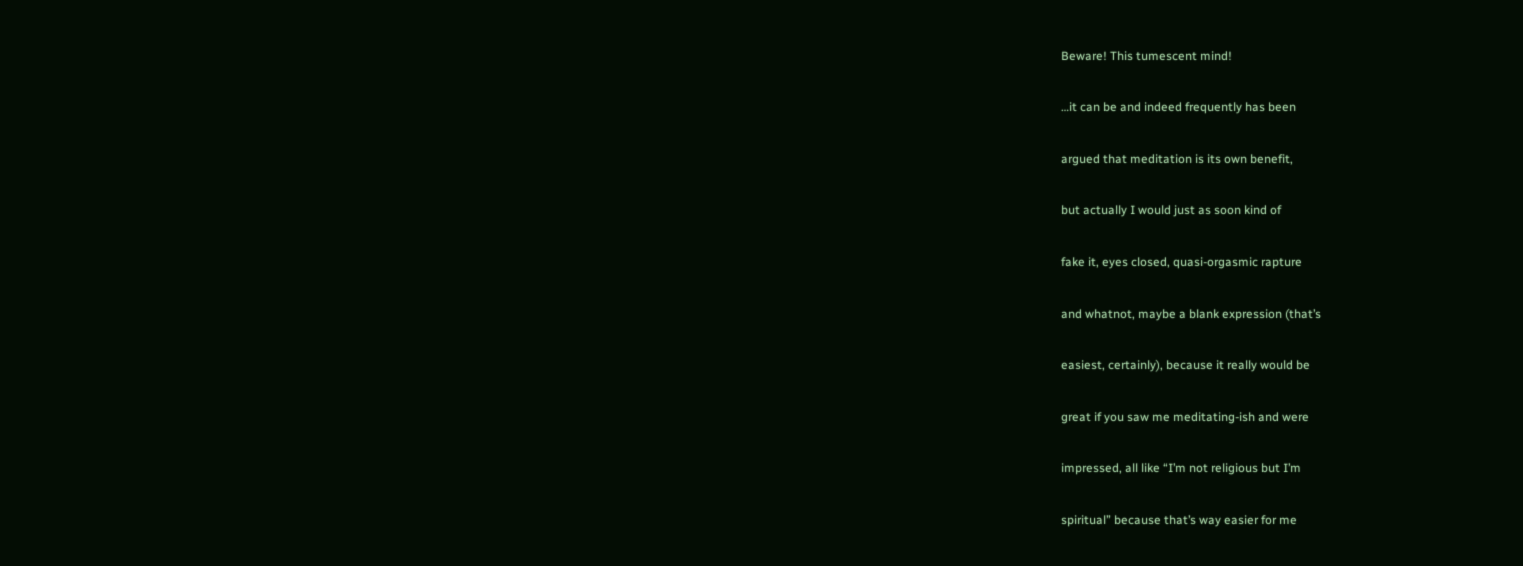Beware! This tumescent mind!

…it can be and indeed frequently has been

argued that meditation is its own benefit,

but actually I would just as soon kind of

fake it, eyes closed, quasi-orgasmic rapture

and whatnot, maybe a blank expression (that’s

easiest, certainly), because it really would be

great if you saw me meditating-ish and were

impressed, all like “I’m not religious but I’m

spiritual” because that’s way easier for me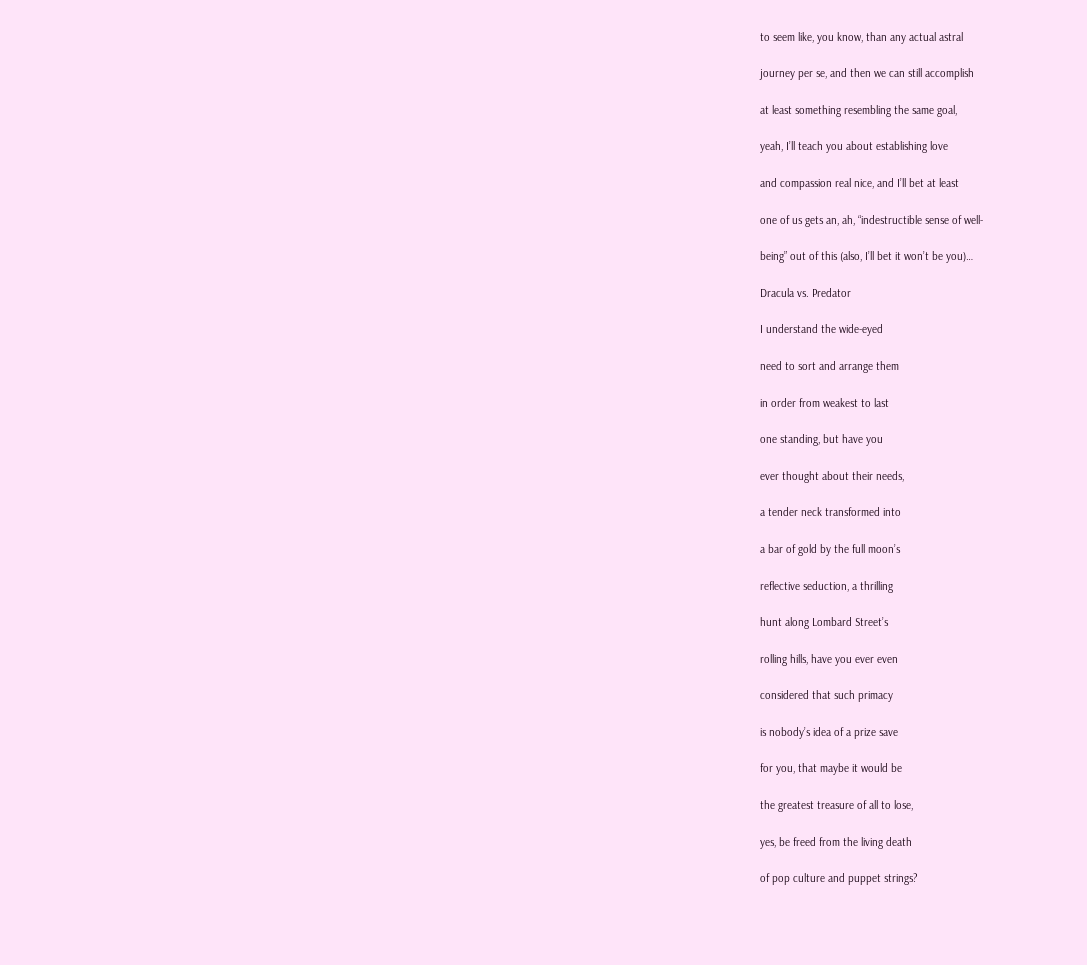to seem like, you know, than any actual astral

journey per se, and then we can still accomplish

at least something resembling the same goal,

yeah, I’ll teach you about establishing love

and compassion real nice, and I’ll bet at least

one of us gets an, ah, “indestructible sense of well-

being” out of this (also, I’ll bet it won’t be you)…

Dracula vs. Predator

I understand the wide-eyed

need to sort and arrange them

in order from weakest to last

one standing, but have you

ever thought about their needs,

a tender neck transformed into

a bar of gold by the full moon’s

reflective seduction, a thrilling

hunt along Lombard Street’s

rolling hills, have you ever even

considered that such primacy

is nobody’s idea of a prize save

for you, that maybe it would be

the greatest treasure of all to lose,

yes, be freed from the living death

of pop culture and puppet strings?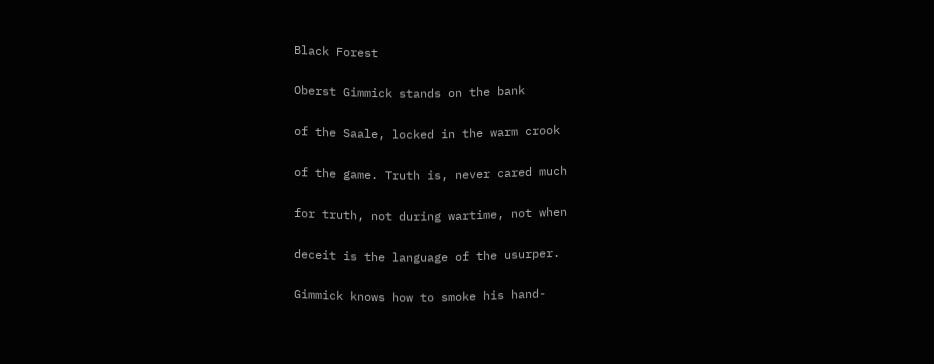Black Forest

Oberst Gimmick stands on the bank

of the Saale, locked in the warm crook

of the game. Truth is, never cared much

for truth, not during wartime, not when

deceit is the language of the usurper.

Gimmick knows how to smoke his hand-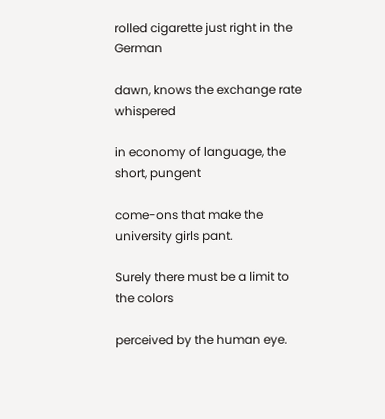rolled cigarette just right in the German

dawn, knows the exchange rate whispered

in economy of language, the short, pungent

come-ons that make the university girls pant.

Surely there must be a limit to the colors

perceived by the human eye.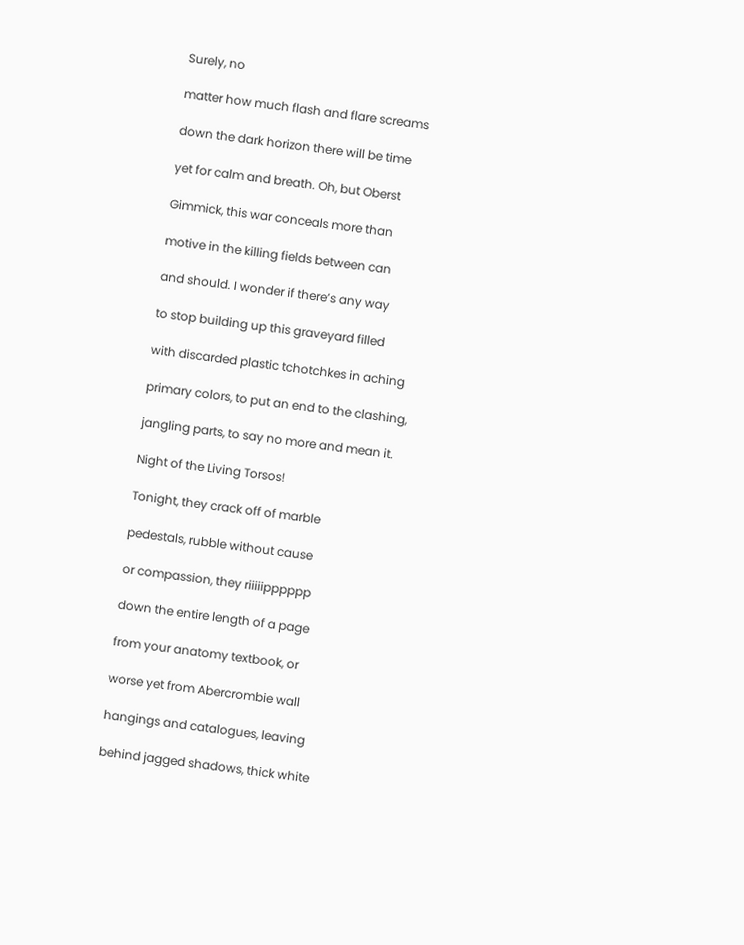Surely, no

matter how much flash and flare screams

down the dark horizon there will be time

yet for calm and breath. Oh, but Oberst

Gimmick, this war conceals more than

motive in the killing fields between can

and should. I wonder if there’s any way

to stop building up this graveyard filled

with discarded plastic tchotchkes in aching

primary colors, to put an end to the clashing,

jangling parts, to say no more and mean it.

Night of the Living Torsos!

Tonight, they crack off of marble

pedestals, rubble without cause

or compassion, they riiiiipppppp

down the entire length of a page

from your anatomy textbook, or

worse yet from Abercrombie wall

hangings and catalogues, leaving

behind jagged shadows, thick white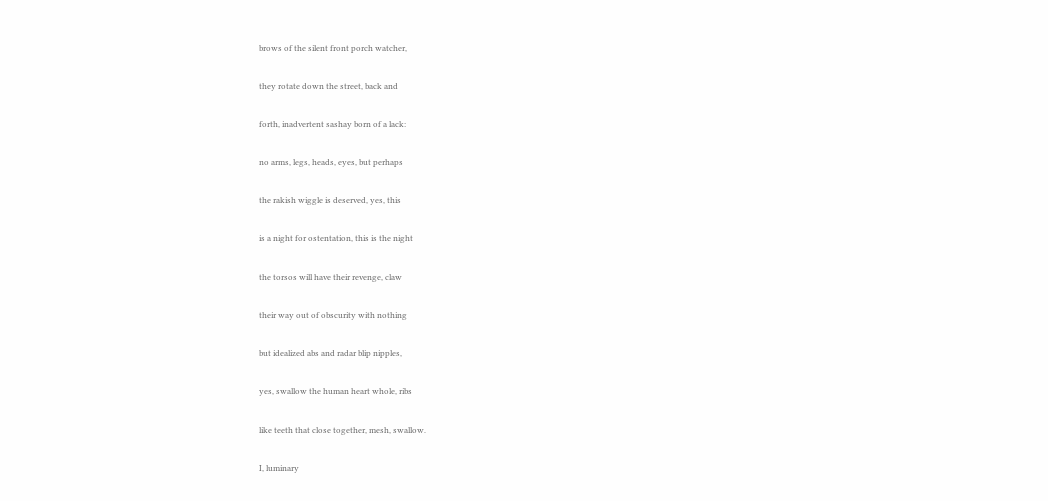brows of the silent front porch watcher,

they rotate down the street, back and

forth, inadvertent sashay born of a lack:

no arms, legs, heads, eyes, but perhaps

the rakish wiggle is deserved, yes, this

is a night for ostentation, this is the night

the torsos will have their revenge, claw

their way out of obscurity with nothing

but idealized abs and radar blip nipples,

yes, swallow the human heart whole, ribs

like teeth that close together, mesh, swallow.

I, luminary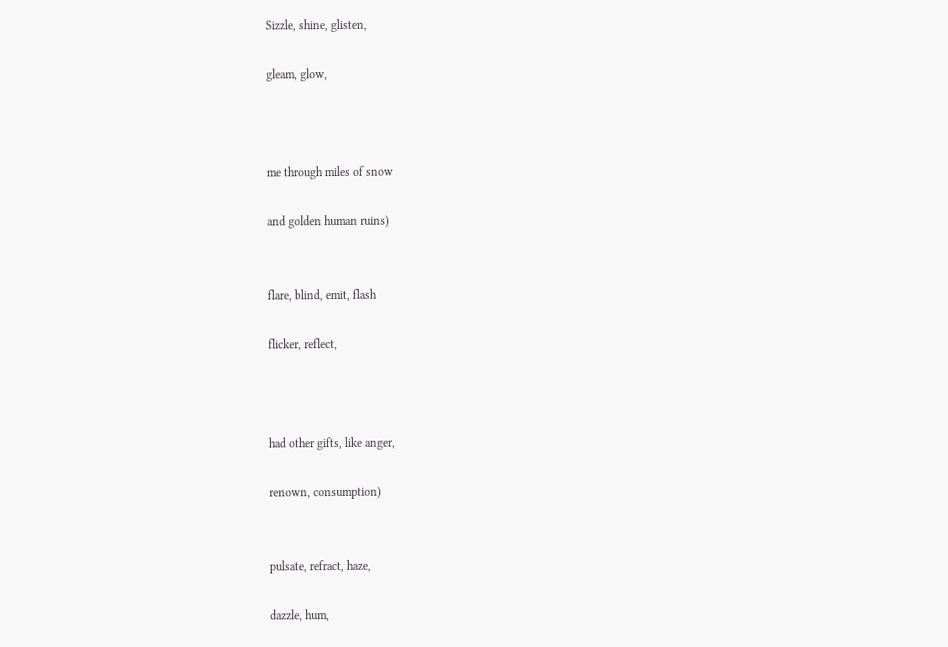Sizzle, shine, glisten,

gleam, glow,



me through miles of snow

and golden human ruins)


flare, blind, emit, flash

flicker, reflect,



had other gifts, like anger,

renown, consumption)


pulsate, refract, haze,

dazzle, hum,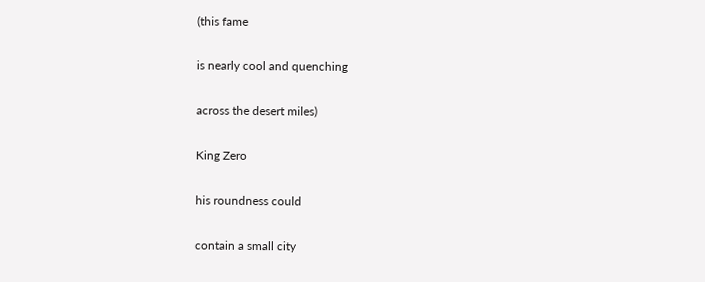(this fame

is nearly cool and quenching

across the desert miles)

King Zero

his roundness could

contain a small city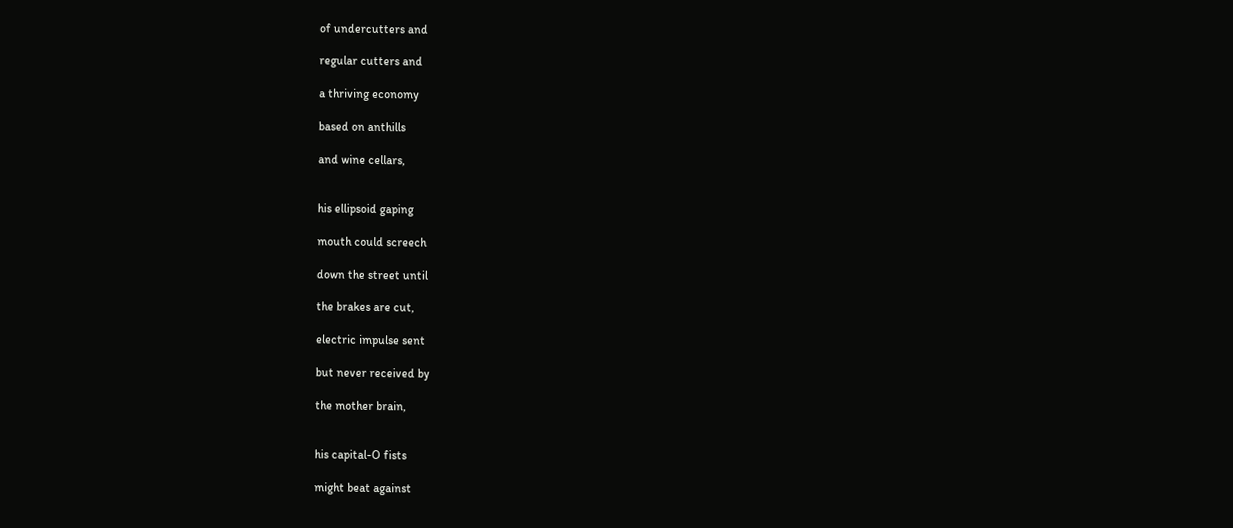of undercutters and

regular cutters and

a thriving economy

based on anthills

and wine cellars,


his ellipsoid gaping

mouth could screech

down the street until

the brakes are cut,

electric impulse sent

but never received by

the mother brain,


his capital-O fists

might beat against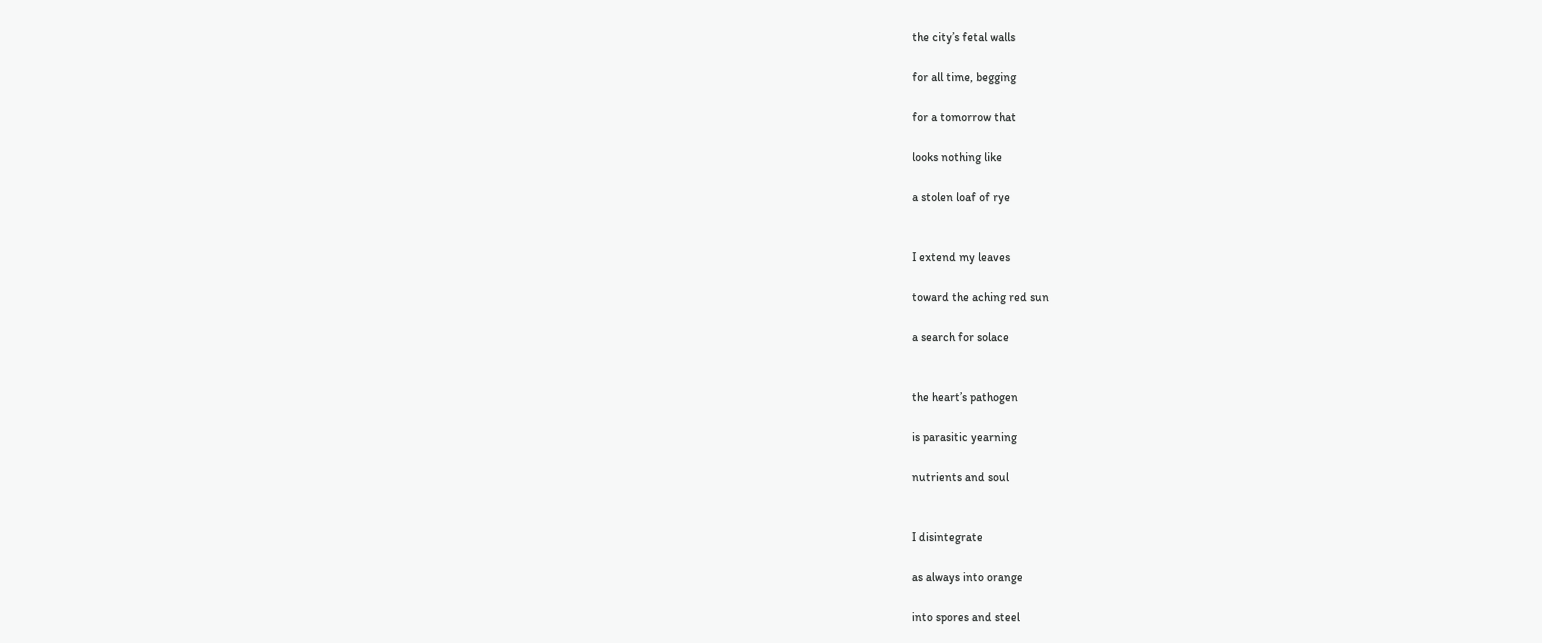the city’s fetal walls

for all time, begging

for a tomorrow that

looks nothing like

a stolen loaf of rye


I extend my leaves

toward the aching red sun

a search for solace


the heart’s pathogen

is parasitic yearning

nutrients and soul


I disintegrate

as always into orange

into spores and steel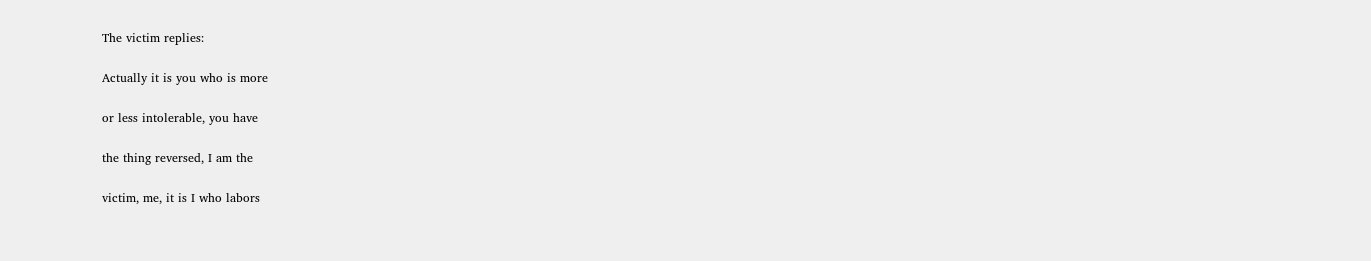The victim replies:

Actually it is you who is more

or less intolerable, you have

the thing reversed, I am the

victim, me, it is I who labors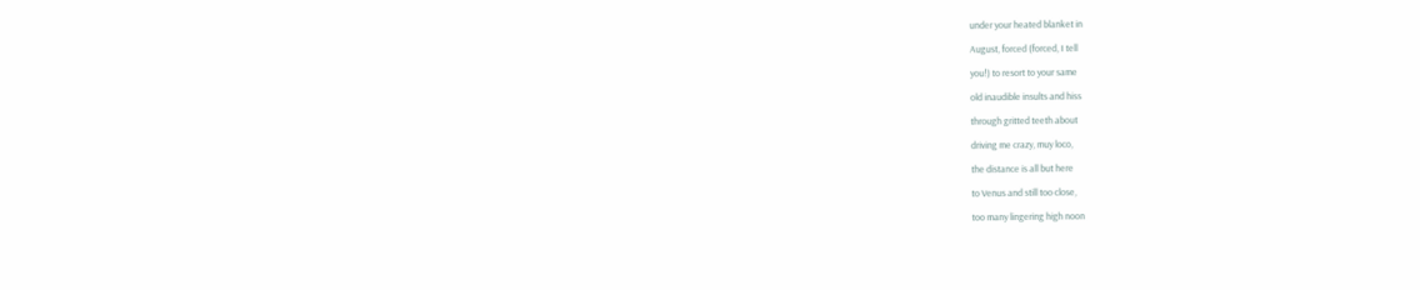under your heated blanket in

August, forced (forced, I tell

you!) to resort to your same

old inaudible insults and hiss

through gritted teeth about

driving me crazy, muy loco,

the distance is all but here

to Venus and still too close,

too many lingering high noon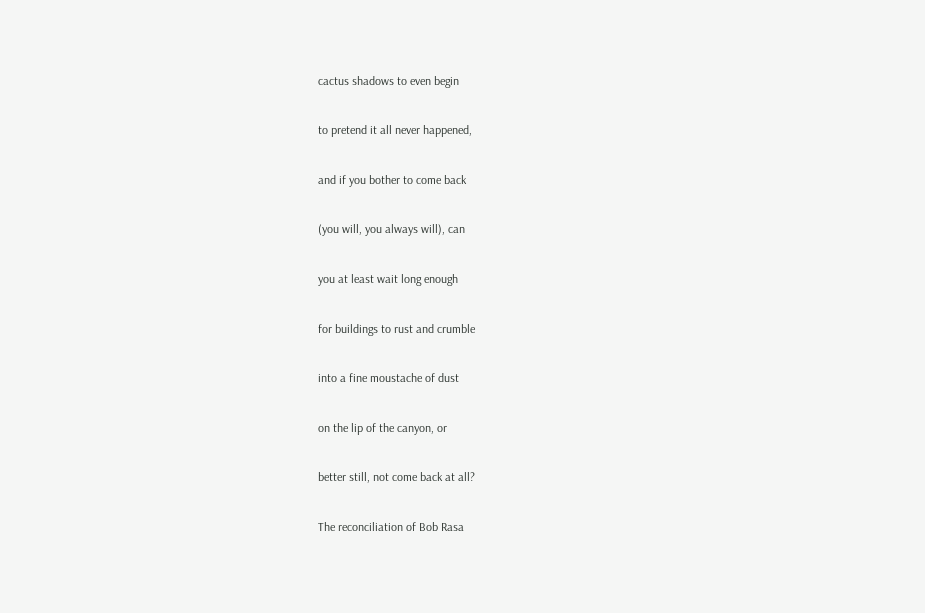cactus shadows to even begin

to pretend it all never happened,

and if you bother to come back

(you will, you always will), can

you at least wait long enough

for buildings to rust and crumble

into a fine moustache of dust

on the lip of the canyon, or

better still, not come back at all?

The reconciliation of Bob Rasa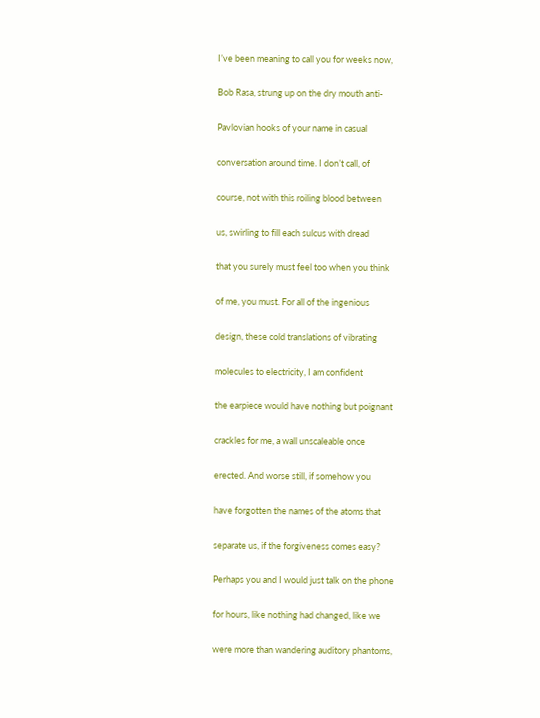I’ve been meaning to call you for weeks now,

Bob Rasa, strung up on the dry mouth anti-

Pavlovian hooks of your name in casual

conversation around time. I don’t call, of

course, not with this roiling blood between

us, swirling to fill each sulcus with dread

that you surely must feel too when you think

of me, you must. For all of the ingenious

design, these cold translations of vibrating

molecules to electricity, I am confident

the earpiece would have nothing but poignant

crackles for me, a wall unscaleable once

erected. And worse still, if somehow you

have forgotten the names of the atoms that

separate us, if the forgiveness comes easy?

Perhaps you and I would just talk on the phone

for hours, like nothing had changed, like we

were more than wandering auditory phantoms,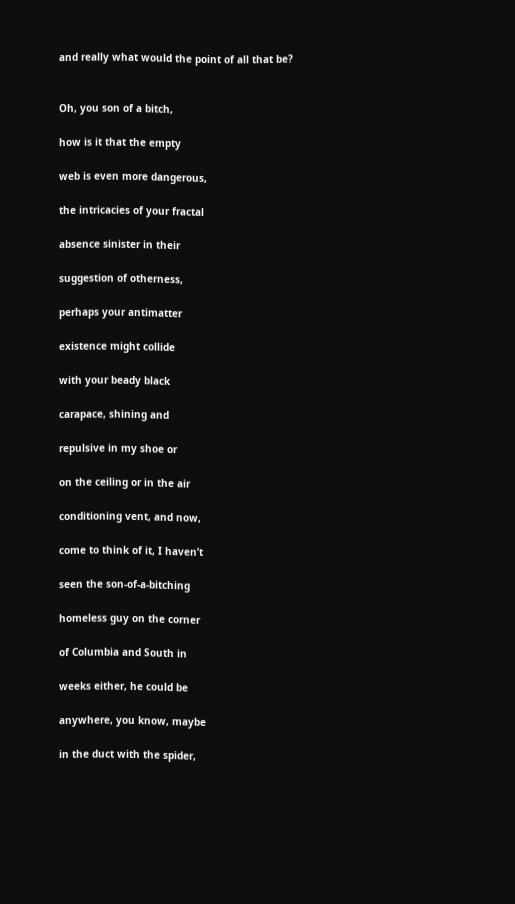and really what would the point of all that be?


Oh, you son of a bitch,

how is it that the empty

web is even more dangerous,

the intricacies of your fractal

absence sinister in their

suggestion of otherness,

perhaps your antimatter

existence might collide

with your beady black

carapace, shining and

repulsive in my shoe or

on the ceiling or in the air

conditioning vent, and now,

come to think of it, I haven’t

seen the son-of-a-bitching

homeless guy on the corner

of Columbia and South in

weeks either, he could be

anywhere, you know, maybe

in the duct with the spider,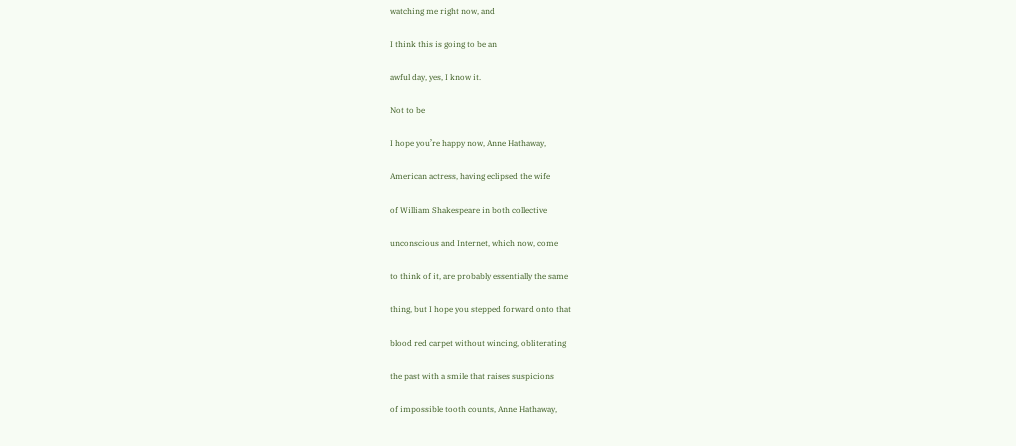watching me right now, and

I think this is going to be an

awful day, yes, I know it.

Not to be

I hope you’re happy now, Anne Hathaway,

American actress, having eclipsed the wife

of William Shakespeare in both collective

unconscious and Internet, which now, come

to think of it, are probably essentially the same

thing, but I hope you stepped forward onto that

blood red carpet without wincing, obliterating

the past with a smile that raises suspicions

of impossible tooth counts, Anne Hathaway,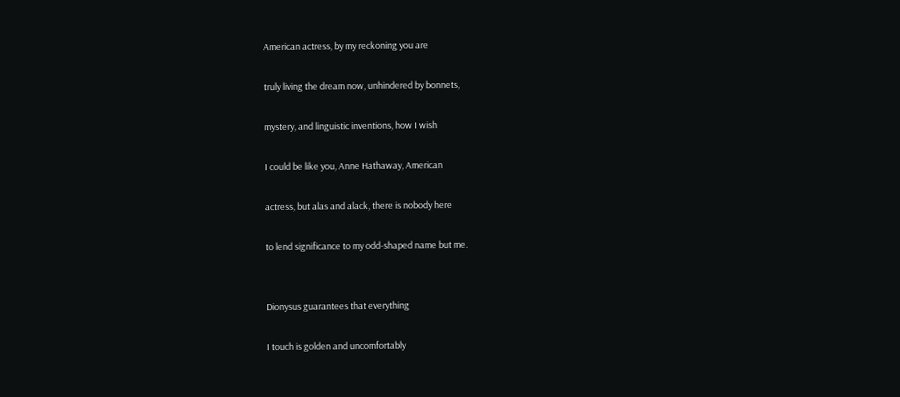American actress, by my reckoning you are

truly living the dream now, unhindered by bonnets,

mystery, and linguistic inventions, how I wish

I could be like you, Anne Hathaway, American

actress, but alas and alack, there is nobody here

to lend significance to my odd-shaped name but me.


Dionysus guarantees that everything

I touch is golden and uncomfortably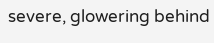severe, glowering behind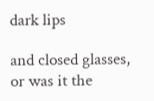dark lips

and closed glasses, or was it the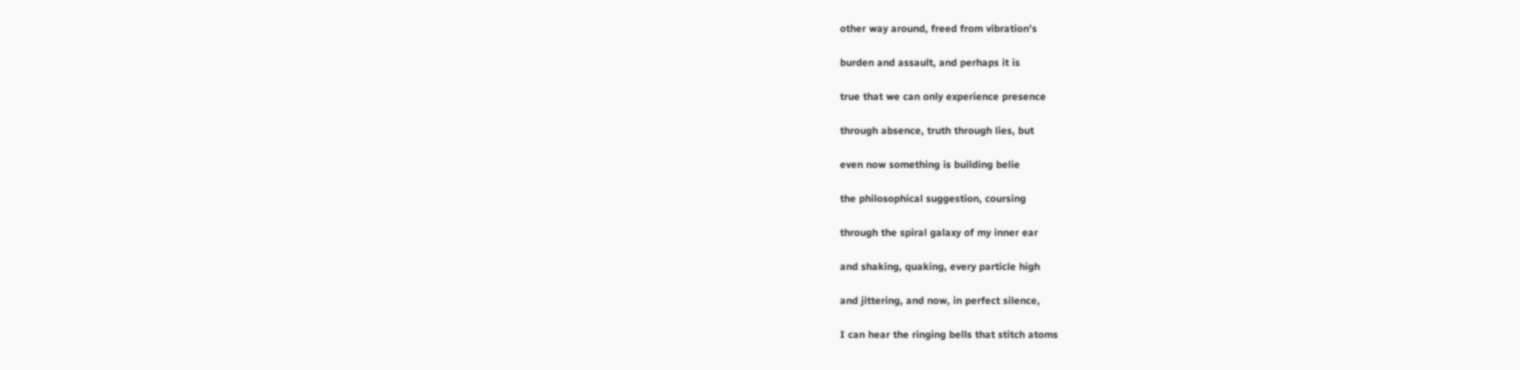other way around, freed from vibration’s

burden and assault, and perhaps it is

true that we can only experience presence

through absence, truth through lies, but

even now something is building belie

the philosophical suggestion, coursing

through the spiral galaxy of my inner ear

and shaking, quaking, every particle high

and jittering, and now, in perfect silence,

I can hear the ringing bells that stitch atoms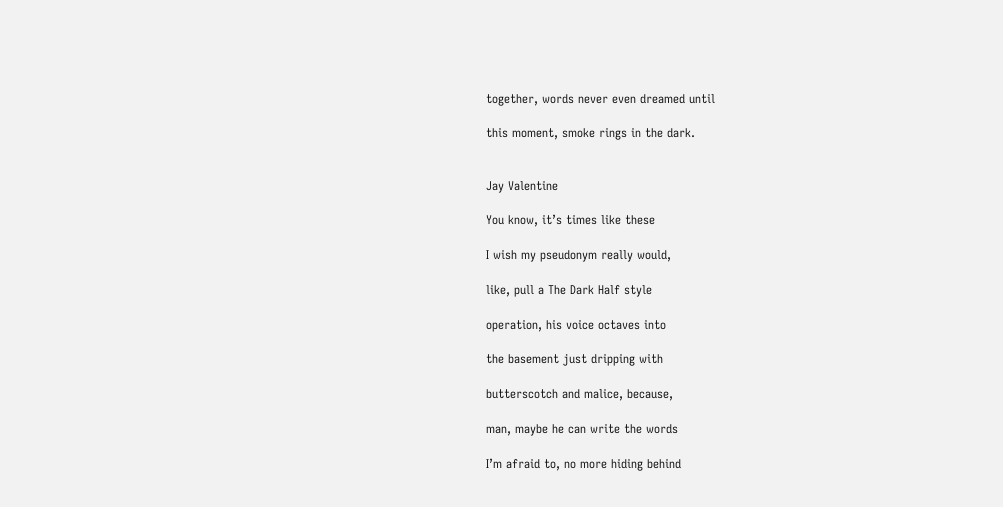together, words never even dreamed until

this moment, smoke rings in the dark.


Jay Valentine

You know, it’s times like these

I wish my pseudonym really would,

like, pull a The Dark Half style

operation, his voice octaves into

the basement just dripping with

butterscotch and malice, because,

man, maybe he can write the words

I’m afraid to, no more hiding behind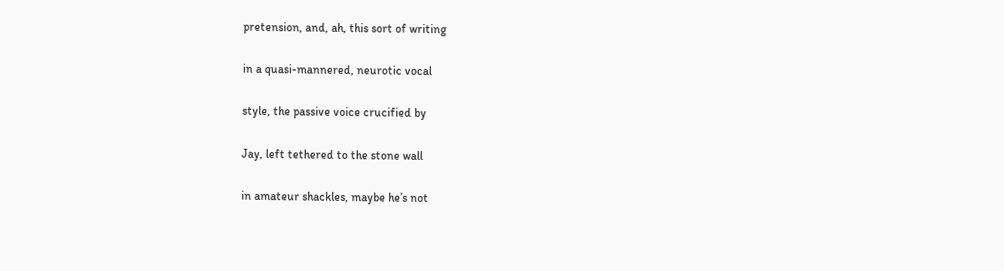pretension, and, ah, this sort of writing

in a quasi-mannered, neurotic vocal

style, the passive voice crucified by

Jay, left tethered to the stone wall

in amateur shackles, maybe he’s not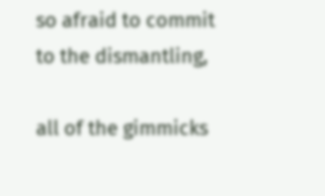so afraid to commit to the dismantling,

all of the gimmicks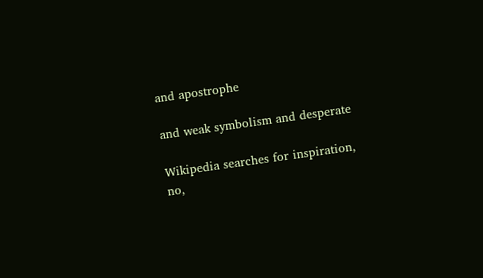and apostrophe

and weak symbolism and desperate

Wikipedia searches for inspiration, no,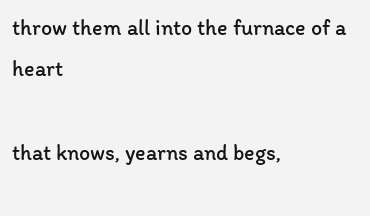throw them all into the furnace of a heart

that knows, yearns and begs,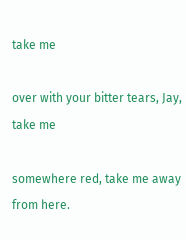take me

over with your bitter tears, Jay, take me

somewhere red, take me away from here.